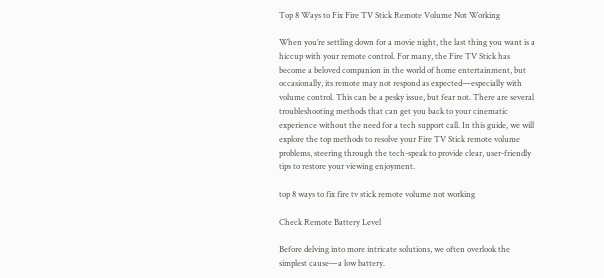Top 8 Ways to Fix Fire TV Stick Remote Volume Not Working

When you’re settling down for a movie night, the last thing you want is a hiccup with your remote control. For many, the Fire TV Stick has become a beloved companion in the world of home entertainment, but occasionally, its remote may not respond as expected—especially with volume control. This can be a pesky issue, but fear not. There are several troubleshooting methods that can get you back to your cinematic experience without the need for a tech support call. In this guide, we will explore the top methods to resolve your Fire TV Stick remote volume problems, steering through the tech-speak to provide clear, user-friendly tips to restore your viewing enjoyment.

top 8 ways to fix fire tv stick remote volume not working

Check Remote Battery Level

Before delving into more intricate solutions, we often overlook the simplest cause—a low battery.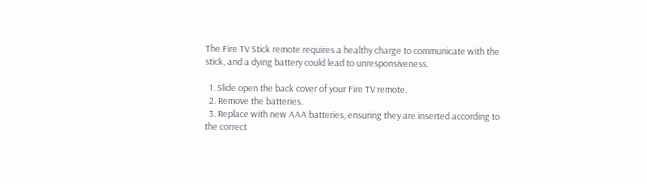The Fire TV Stick remote requires a healthy charge to communicate with the stick, and a dying battery could lead to unresponsiveness.

  1. Slide open the back cover of your Fire TV remote.
  2. Remove the batteries.
  3. Replace with new AAA batteries, ensuring they are inserted according to the correct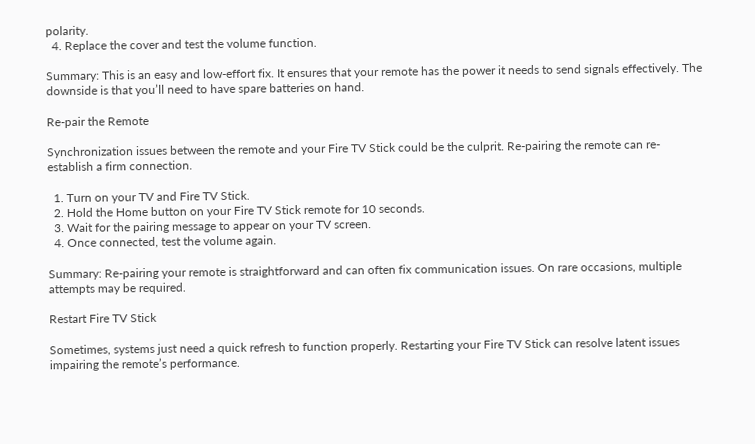polarity.
  4. Replace the cover and test the volume function.

Summary: This is an easy and low-effort fix. It ensures that your remote has the power it needs to send signals effectively. The downside is that you’ll need to have spare batteries on hand.

Re-pair the Remote

Synchronization issues between the remote and your Fire TV Stick could be the culprit. Re-pairing the remote can re-establish a firm connection.

  1. Turn on your TV and Fire TV Stick.
  2. Hold the Home button on your Fire TV Stick remote for 10 seconds.
  3. Wait for the pairing message to appear on your TV screen.
  4. Once connected, test the volume again.

Summary: Re-pairing your remote is straightforward and can often fix communication issues. On rare occasions, multiple attempts may be required.

Restart Fire TV Stick

Sometimes, systems just need a quick refresh to function properly. Restarting your Fire TV Stick can resolve latent issues impairing the remote’s performance.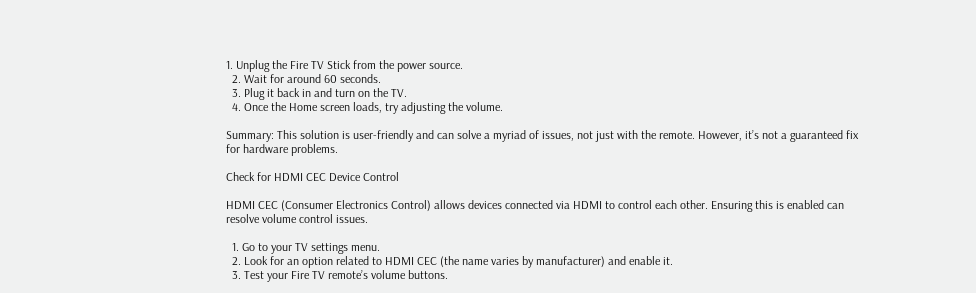1. Unplug the Fire TV Stick from the power source.
  2. Wait for around 60 seconds.
  3. Plug it back in and turn on the TV.
  4. Once the Home screen loads, try adjusting the volume.

Summary: This solution is user-friendly and can solve a myriad of issues, not just with the remote. However, it’s not a guaranteed fix for hardware problems.

Check for HDMI CEC Device Control

HDMI CEC (Consumer Electronics Control) allows devices connected via HDMI to control each other. Ensuring this is enabled can resolve volume control issues.

  1. Go to your TV settings menu.
  2. Look for an option related to HDMI CEC (the name varies by manufacturer) and enable it.
  3. Test your Fire TV remote’s volume buttons.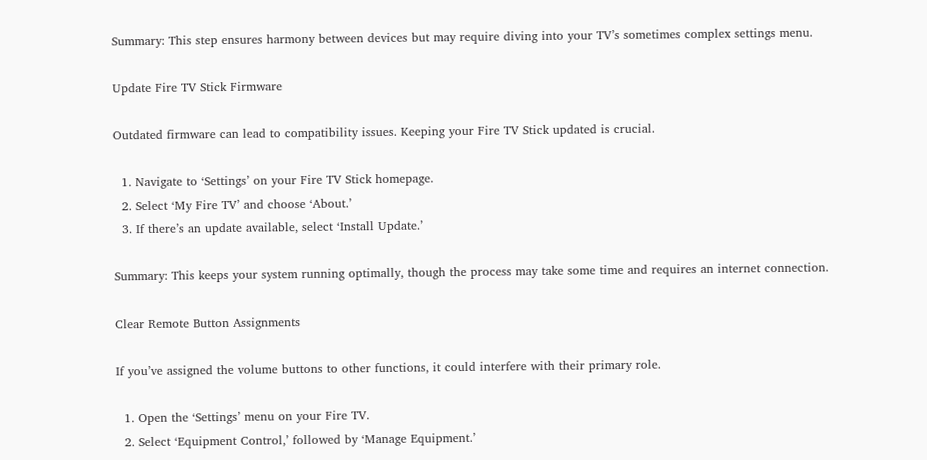Summary: This step ensures harmony between devices but may require diving into your TV’s sometimes complex settings menu.

Update Fire TV Stick Firmware

Outdated firmware can lead to compatibility issues. Keeping your Fire TV Stick updated is crucial.

  1. Navigate to ‘Settings’ on your Fire TV Stick homepage.
  2. Select ‘My Fire TV’ and choose ‘About.’
  3. If there’s an update available, select ‘Install Update.’

Summary: This keeps your system running optimally, though the process may take some time and requires an internet connection.

Clear Remote Button Assignments

If you’ve assigned the volume buttons to other functions, it could interfere with their primary role.

  1. Open the ‘Settings’ menu on your Fire TV.
  2. Select ‘Equipment Control,’ followed by ‘Manage Equipment.’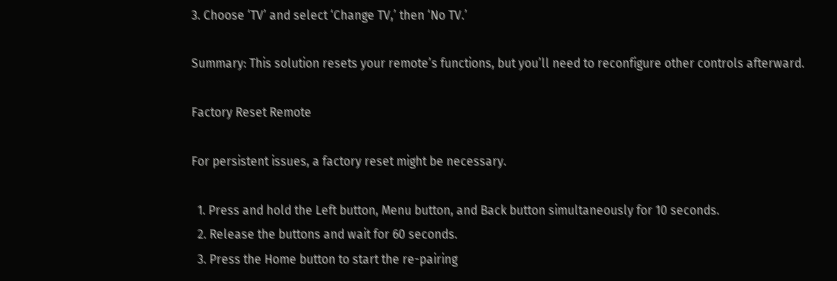3. Choose ‘TV’ and select ‘Change TV,’ then ‘No TV.’

Summary: This solution resets your remote’s functions, but you’ll need to reconfigure other controls afterward.

Factory Reset Remote

For persistent issues, a factory reset might be necessary.

  1. Press and hold the Left button, Menu button, and Back button simultaneously for 10 seconds.
  2. Release the buttons and wait for 60 seconds.
  3. Press the Home button to start the re-pairing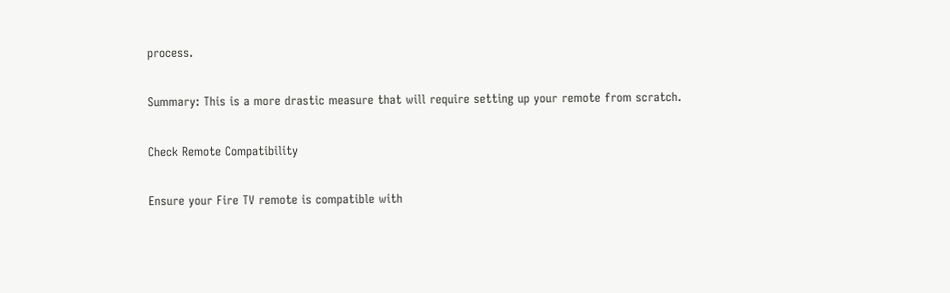process.

Summary: This is a more drastic measure that will require setting up your remote from scratch.

Check Remote Compatibility

Ensure your Fire TV remote is compatible with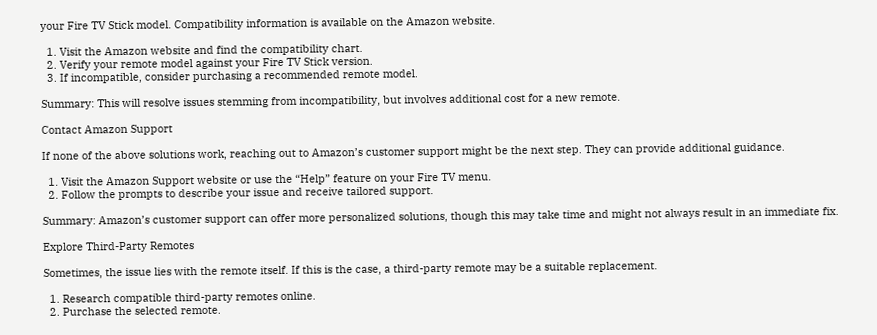your Fire TV Stick model. Compatibility information is available on the Amazon website.

  1. Visit the Amazon website and find the compatibility chart.
  2. Verify your remote model against your Fire TV Stick version.
  3. If incompatible, consider purchasing a recommended remote model.

Summary: This will resolve issues stemming from incompatibility, but involves additional cost for a new remote.

Contact Amazon Support

If none of the above solutions work, reaching out to Amazon’s customer support might be the next step. They can provide additional guidance.

  1. Visit the Amazon Support website or use the “Help” feature on your Fire TV menu.
  2. Follow the prompts to describe your issue and receive tailored support.

Summary: Amazon’s customer support can offer more personalized solutions, though this may take time and might not always result in an immediate fix.

Explore Third-Party Remotes

Sometimes, the issue lies with the remote itself. If this is the case, a third-party remote may be a suitable replacement.

  1. Research compatible third-party remotes online.
  2. Purchase the selected remote.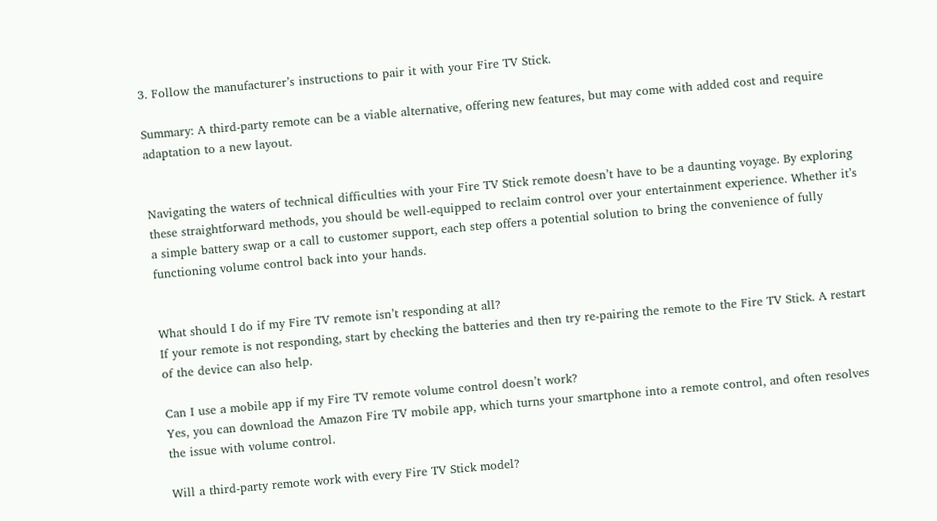3. Follow the manufacturer’s instructions to pair it with your Fire TV Stick.

Summary: A third-party remote can be a viable alternative, offering new features, but may come with added cost and require adaptation to a new layout.


Navigating the waters of technical difficulties with your Fire TV Stick remote doesn’t have to be a daunting voyage. By exploring these straightforward methods, you should be well-equipped to reclaim control over your entertainment experience. Whether it’s a simple battery swap or a call to customer support, each step offers a potential solution to bring the convenience of fully functioning volume control back into your hands.


What should I do if my Fire TV remote isn’t responding at all?
If your remote is not responding, start by checking the batteries and then try re-pairing the remote to the Fire TV Stick. A restart of the device can also help.

Can I use a mobile app if my Fire TV remote volume control doesn’t work?
Yes, you can download the Amazon Fire TV mobile app, which turns your smartphone into a remote control, and often resolves the issue with volume control.

Will a third-party remote work with every Fire TV Stick model?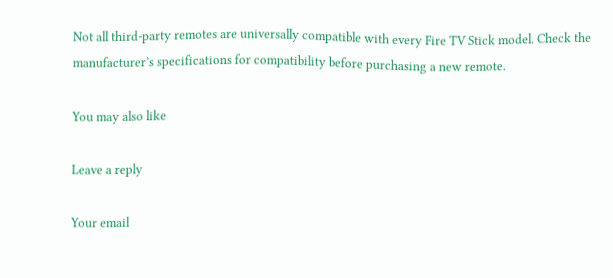Not all third-party remotes are universally compatible with every Fire TV Stick model. Check the manufacturer’s specifications for compatibility before purchasing a new remote.

You may also like

Leave a reply

Your email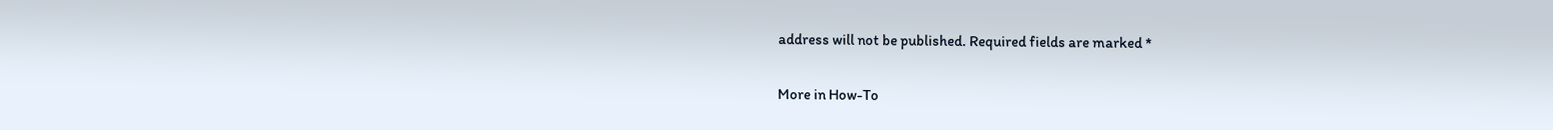address will not be published. Required fields are marked *

More in How-To